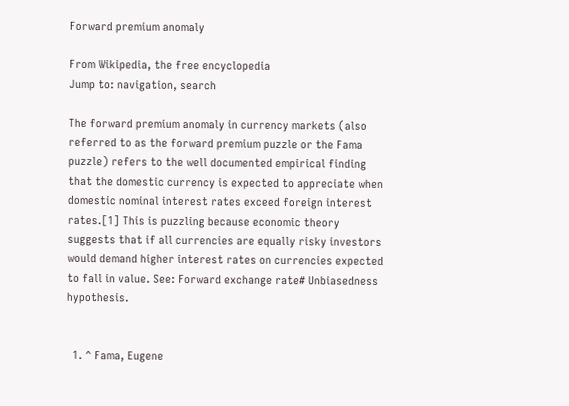Forward premium anomaly

From Wikipedia, the free encyclopedia
Jump to: navigation, search

The forward premium anomaly in currency markets (also referred to as the forward premium puzzle or the Fama puzzle) refers to the well documented empirical finding that the domestic currency is expected to appreciate when domestic nominal interest rates exceed foreign interest rates.[1] This is puzzling because economic theory suggests that if all currencies are equally risky investors would demand higher interest rates on currencies expected to fall in value. See: Forward exchange rate# Unbiasedness hypothesis.


  1. ^ Fama, Eugene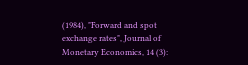(1984), "Forward and spot exchange rates", Journal of Monetary Economics, 14 (3):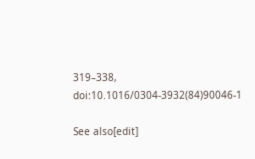319–338, doi:10.1016/0304-3932(84)90046-1

See also[edit]